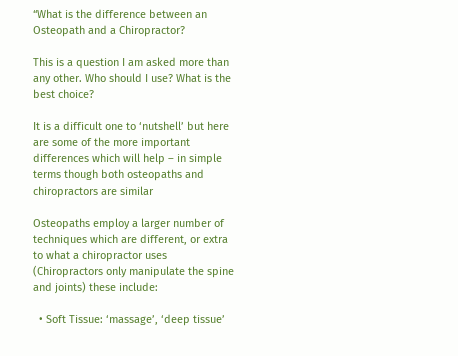“What is the difference between an Osteopath and a Chiropractor?

This is a question I am asked more than any other. Who should I use? What is the best choice?

It is a difficult one to ‘nutshell’ but here are some of the more important differences which will help – in simple terms though both osteopaths and chiropractors are similar

Osteopaths employ a larger number of techniques which are different, or extra to what a chiropractor uses (Chiropractors only manipulate the spine and joints) these include:

  • Soft Tissue: ‘massage’, ‘deep tissue’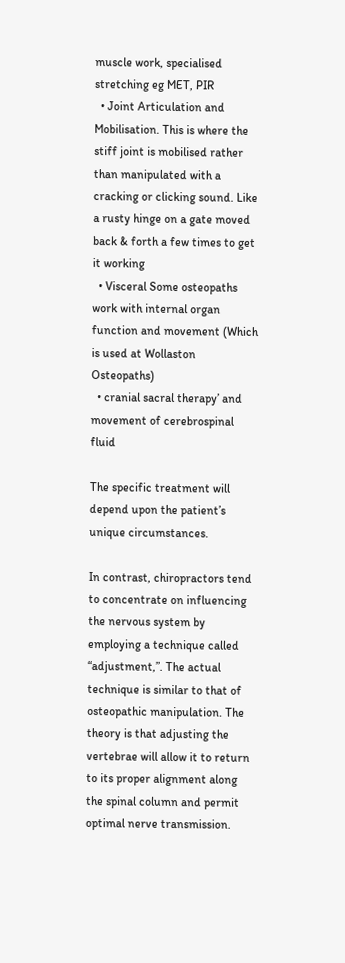muscle work, specialised stretching eg MET, PIR
  • Joint Articulation and Mobilisation. This is where the stiff joint is mobilised rather than manipulated with a cracking or clicking sound. Like a rusty hinge on a gate moved back & forth a few times to get it working
  • Visceral Some osteopaths work with internal organ function and movement (Which is used at Wollaston Osteopaths)
  • cranial sacral therapy’ and movement of cerebrospinal fluid

The specific treatment will depend upon the patient’s unique circumstances.

In contrast, chiropractors tend to concentrate on influencing the nervous system by employing a technique called “adjustment,”. The actual technique is similar to that of osteopathic manipulation. The theory is that adjusting the vertebrae will allow it to return to its proper alignment along the spinal column and permit optimal nerve transmission.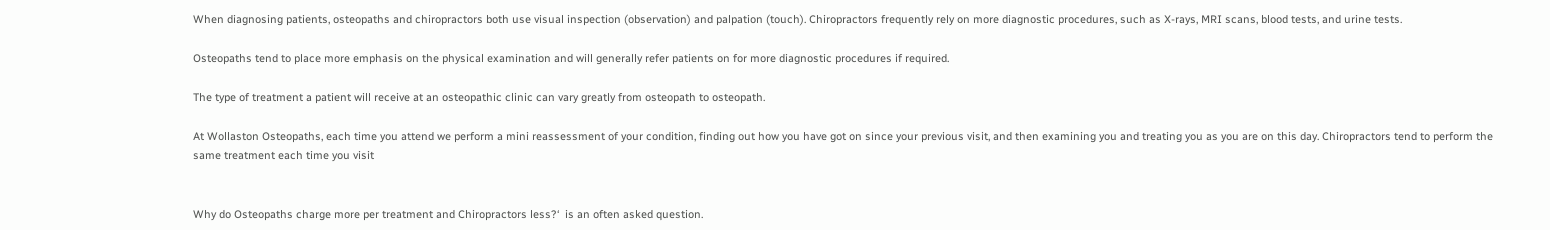When diagnosing patients, osteopaths and chiropractors both use visual inspection (observation) and palpation (touch). Chiropractors frequently rely on more diagnostic procedures, such as X-rays, MRI scans, blood tests, and urine tests.

Osteopaths tend to place more emphasis on the physical examination and will generally refer patients on for more diagnostic procedures if required.

The type of treatment a patient will receive at an osteopathic clinic can vary greatly from osteopath to osteopath.

At Wollaston Osteopaths, each time you attend we perform a mini reassessment of your condition, finding out how you have got on since your previous visit, and then examining you and treating you as you are on this day. Chiropractors tend to perform the same treatment each time you visit


Why do Osteopaths charge more per treatment and Chiropractors less?‘  is an often asked question.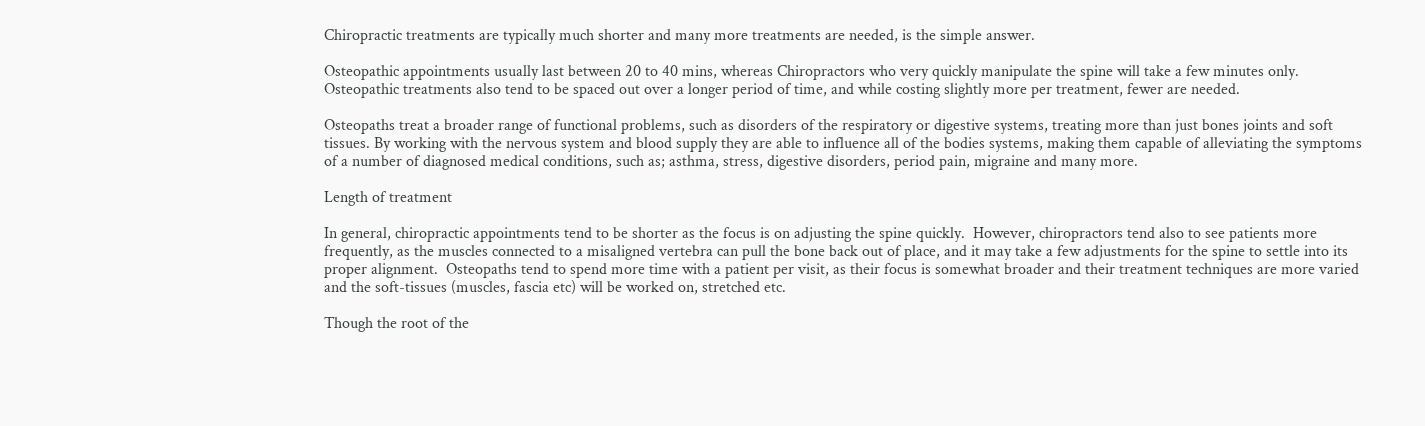Chiropractic treatments are typically much shorter and many more treatments are needed, is the simple answer.

Osteopathic appointments usually last between 20 to 40 mins, whereas Chiropractors who very quickly manipulate the spine will take a few minutes only. Osteopathic treatments also tend to be spaced out over a longer period of time, and while costing slightly more per treatment, fewer are needed.

Osteopaths treat a broader range of functional problems, such as disorders of the respiratory or digestive systems, treating more than just bones joints and soft tissues. By working with the nervous system and blood supply they are able to influence all of the bodies systems, making them capable of alleviating the symptoms of a number of diagnosed medical conditions, such as; asthma, stress, digestive disorders, period pain, migraine and many more.

Length of treatment

In general, chiropractic appointments tend to be shorter as the focus is on adjusting the spine quickly.  However, chiropractors tend also to see patients more frequently, as the muscles connected to a misaligned vertebra can pull the bone back out of place, and it may take a few adjustments for the spine to settle into its proper alignment.  Osteopaths tend to spend more time with a patient per visit, as their focus is somewhat broader and their treatment techniques are more varied and the soft-tissues (muscles, fascia etc) will be worked on, stretched etc.

Though the root of the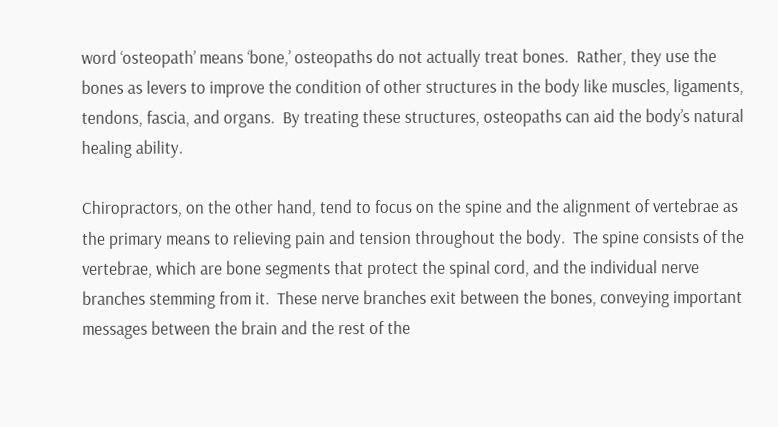word ‘osteopath’ means ‘bone,’ osteopaths do not actually treat bones.  Rather, they use the bones as levers to improve the condition of other structures in the body like muscles, ligaments, tendons, fascia, and organs.  By treating these structures, osteopaths can aid the body’s natural healing ability.

Chiropractors, on the other hand, tend to focus on the spine and the alignment of vertebrae as the primary means to relieving pain and tension throughout the body.  The spine consists of the vertebrae, which are bone segments that protect the spinal cord, and the individual nerve branches stemming from it.  These nerve branches exit between the bones, conveying important messages between the brain and the rest of the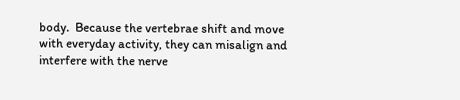body.  Because the vertebrae shift and move with everyday activity, they can misalign and interfere with the nerve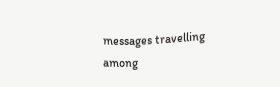messages travelling among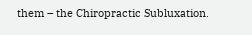them – the Chiropractic Subluxation.